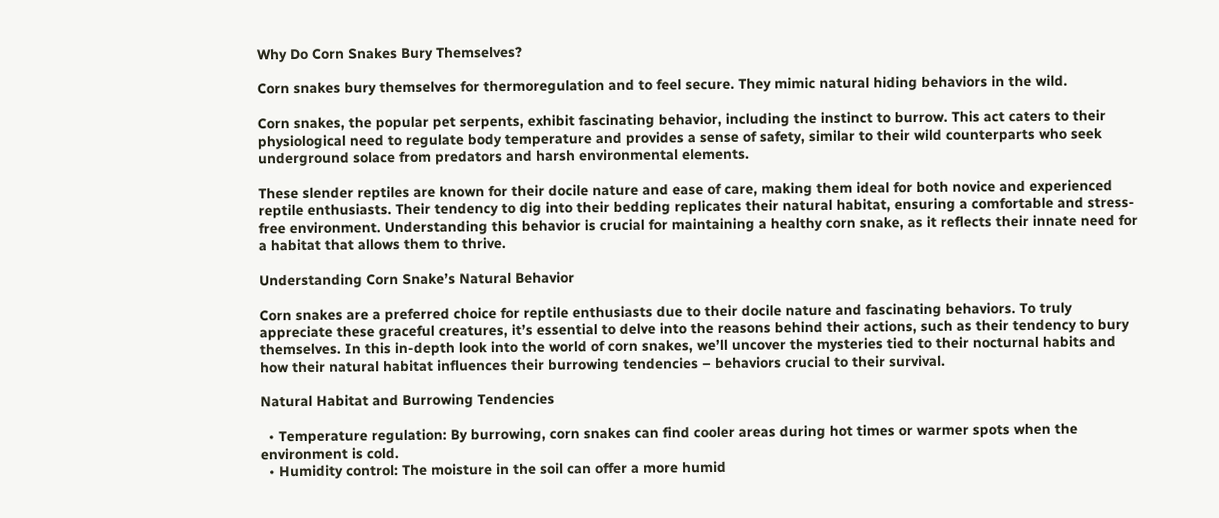Why Do Corn Snakes Bury Themselves?

Corn snakes bury themselves for thermoregulation and to feel secure. They mimic natural hiding behaviors in the wild.

Corn snakes, the popular pet serpents, exhibit fascinating behavior, including the instinct to burrow. This act caters to their physiological need to regulate body temperature and provides a sense of safety, similar to their wild counterparts who seek underground solace from predators and harsh environmental elements.

These slender reptiles are known for their docile nature and ease of care, making them ideal for both novice and experienced reptile enthusiasts. Their tendency to dig into their bedding replicates their natural habitat, ensuring a comfortable and stress-free environment. Understanding this behavior is crucial for maintaining a healthy corn snake, as it reflects their innate need for a habitat that allows them to thrive.

Understanding Corn Snake’s Natural Behavior

Corn snakes are a preferred choice for reptile enthusiasts due to their docile nature and fascinating behaviors. To truly appreciate these graceful creatures, it’s essential to delve into the reasons behind their actions, such as their tendency to bury themselves. In this in-depth look into the world of corn snakes, we’ll uncover the mysteries tied to their nocturnal habits and how their natural habitat influences their burrowing tendencies – behaviors crucial to their survival.

Natural Habitat and Burrowing Tendencies

  • Temperature regulation: By burrowing, corn snakes can find cooler areas during hot times or warmer spots when the environment is cold.
  • Humidity control: The moisture in the soil can offer a more humid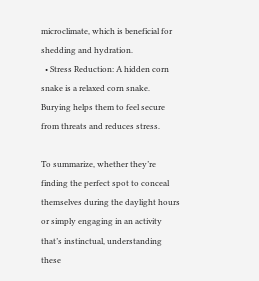microclimate, which is beneficial for shedding and hydration.
  • Stress Reduction: A hidden corn snake is a relaxed corn snake. Burying helps them to feel secure from threats and reduces stress.

To summarize, whether they’re finding the perfect spot to conceal themselves during the daylight hours or simply engaging in an activity that’s instinctual, understanding these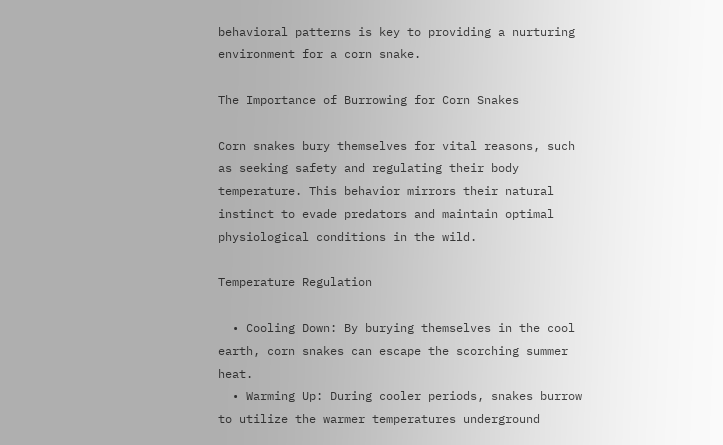behavioral patterns is key to providing a nurturing environment for a corn snake.

The Importance of Burrowing for Corn Snakes

Corn snakes bury themselves for vital reasons, such as seeking safety and regulating their body temperature. This behavior mirrors their natural instinct to evade predators and maintain optimal physiological conditions in the wild.

Temperature Regulation

  • Cooling Down: By burying themselves in the cool earth, corn snakes can escape the scorching summer heat.
  • Warming Up: During cooler periods, snakes burrow to utilize the warmer temperatures underground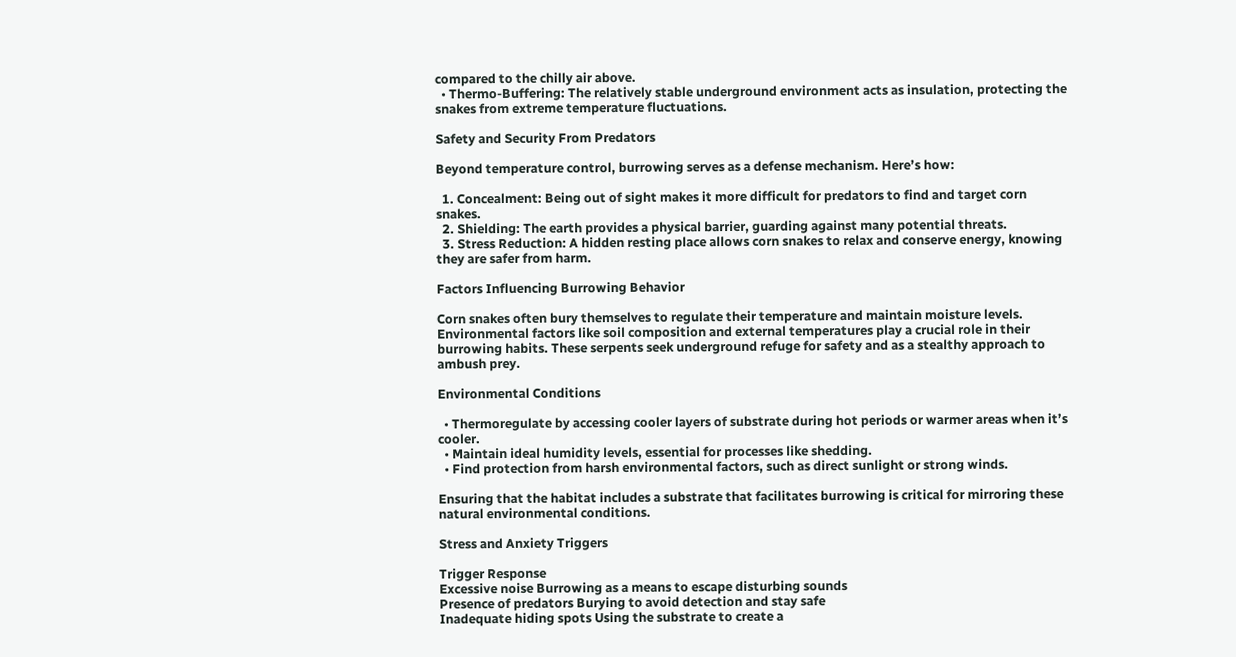compared to the chilly air above.
  • Thermo-Buffering: The relatively stable underground environment acts as insulation, protecting the snakes from extreme temperature fluctuations.

Safety and Security From Predators

Beyond temperature control, burrowing serves as a defense mechanism. Here’s how:

  1. Concealment: Being out of sight makes it more difficult for predators to find and target corn snakes.
  2. Shielding: The earth provides a physical barrier, guarding against many potential threats.
  3. Stress Reduction: A hidden resting place allows corn snakes to relax and conserve energy, knowing they are safer from harm.

Factors Influencing Burrowing Behavior

Corn snakes often bury themselves to regulate their temperature and maintain moisture levels. Environmental factors like soil composition and external temperatures play a crucial role in their burrowing habits. These serpents seek underground refuge for safety and as a stealthy approach to ambush prey.

Environmental Conditions

  • Thermoregulate by accessing cooler layers of substrate during hot periods or warmer areas when it’s cooler.
  • Maintain ideal humidity levels, essential for processes like shedding.
  • Find protection from harsh environmental factors, such as direct sunlight or strong winds.

Ensuring that the habitat includes a substrate that facilitates burrowing is critical for mirroring these natural environmental conditions.

Stress and Anxiety Triggers

Trigger Response
Excessive noise Burrowing as a means to escape disturbing sounds
Presence of predators Burying to avoid detection and stay safe
Inadequate hiding spots Using the substrate to create a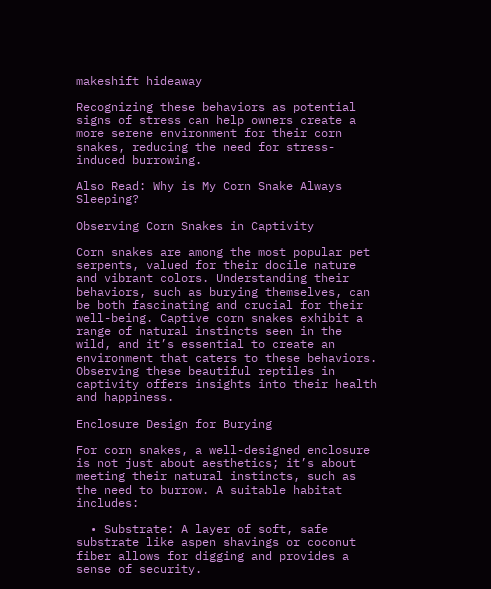makeshift hideaway

Recognizing these behaviors as potential signs of stress can help owners create a more serene environment for their corn snakes, reducing the need for stress-induced burrowing.

Also Read: Why is My Corn Snake Always Sleeping?

Observing Corn Snakes in Captivity

Corn snakes are among the most popular pet serpents, valued for their docile nature and vibrant colors. Understanding their behaviors, such as burying themselves, can be both fascinating and crucial for their well-being. Captive corn snakes exhibit a range of natural instincts seen in the wild, and it’s essential to create an environment that caters to these behaviors. Observing these beautiful reptiles in captivity offers insights into their health and happiness.

Enclosure Design for Burying

For corn snakes, a well-designed enclosure is not just about aesthetics; it’s about meeting their natural instincts, such as the need to burrow. A suitable habitat includes:

  • Substrate: A layer of soft, safe substrate like aspen shavings or coconut fiber allows for digging and provides a sense of security.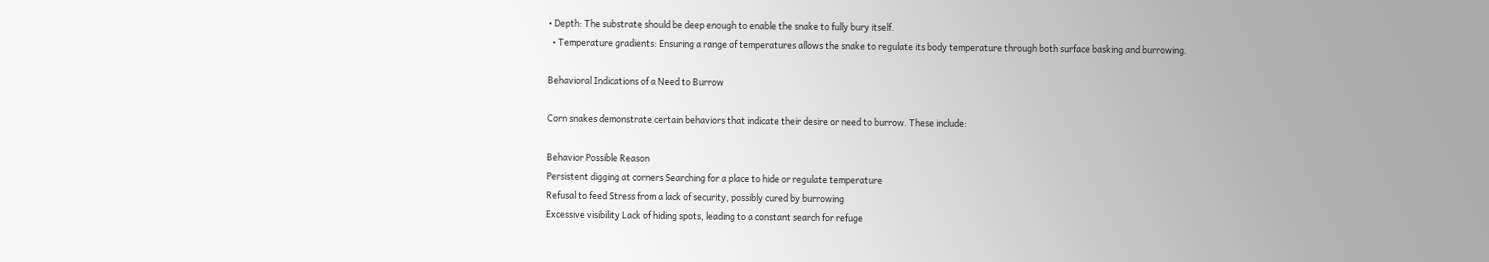• Depth: The substrate should be deep enough to enable the snake to fully bury itself.
  • Temperature gradients: Ensuring a range of temperatures allows the snake to regulate its body temperature through both surface basking and burrowing.

Behavioral Indications of a Need to Burrow

Corn snakes demonstrate certain behaviors that indicate their desire or need to burrow. These include:

Behavior Possible Reason
Persistent digging at corners Searching for a place to hide or regulate temperature
Refusal to feed Stress from a lack of security, possibly cured by burrowing
Excessive visibility Lack of hiding spots, leading to a constant search for refuge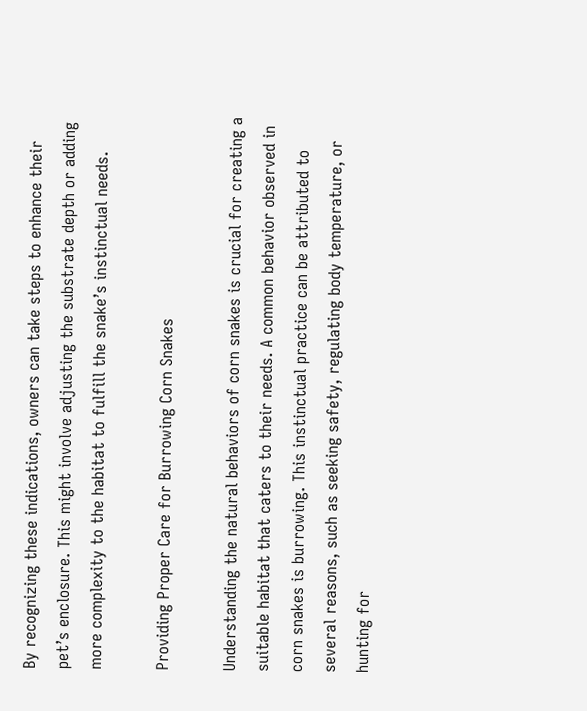By recognizing these indications, owners can take steps to enhance their pet’s enclosure. This might involve adjusting the substrate depth or adding more complexity to the habitat to fulfill the snake’s instinctual needs.

Providing Proper Care for Burrowing Corn Snakes

Understanding the natural behaviors of corn snakes is crucial for creating a suitable habitat that caters to their needs. A common behavior observed in corn snakes is burrowing. This instinctual practice can be attributed to several reasons, such as seeking safety, regulating body temperature, or hunting for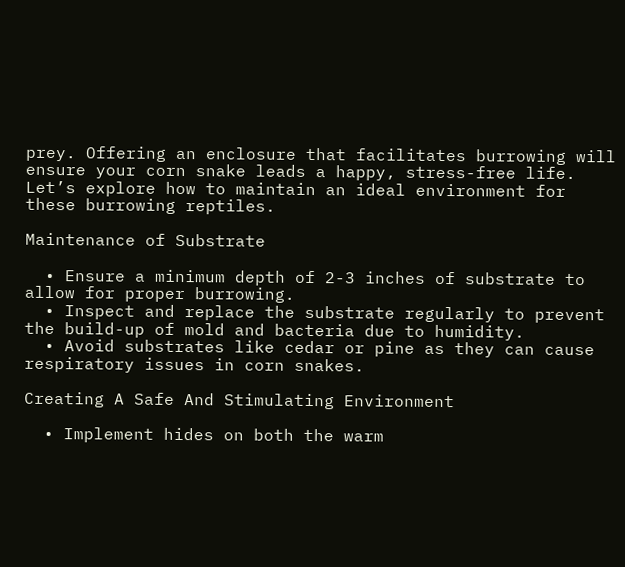prey. Offering an enclosure that facilitates burrowing will ensure your corn snake leads a happy, stress-free life. Let’s explore how to maintain an ideal environment for these burrowing reptiles.

Maintenance of Substrate

  • Ensure a minimum depth of 2-3 inches of substrate to allow for proper burrowing.
  • Inspect and replace the substrate regularly to prevent the build-up of mold and bacteria due to humidity.
  • Avoid substrates like cedar or pine as they can cause respiratory issues in corn snakes.

Creating A Safe And Stimulating Environment

  • Implement hides on both the warm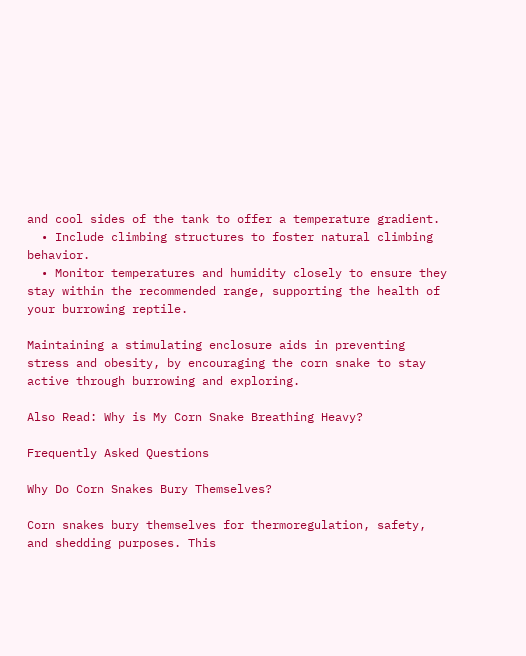and cool sides of the tank to offer a temperature gradient.
  • Include climbing structures to foster natural climbing behavior.
  • Monitor temperatures and humidity closely to ensure they stay within the recommended range, supporting the health of your burrowing reptile.

Maintaining a stimulating enclosure aids in preventing stress and obesity, by encouraging the corn snake to stay active through burrowing and exploring.

Also Read: Why is My Corn Snake Breathing Heavy?

Frequently Asked Questions

Why Do Corn Snakes Bury Themselves?

Corn snakes bury themselves for thermoregulation, safety, and shedding purposes. This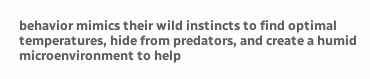behavior mimics their wild instincts to find optimal temperatures, hide from predators, and create a humid microenvironment to help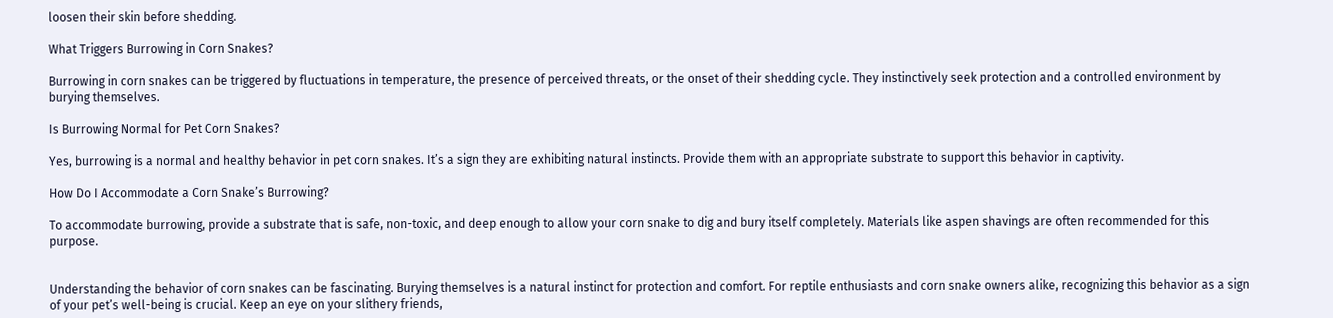loosen their skin before shedding.

What Triggers Burrowing in Corn Snakes?

Burrowing in corn snakes can be triggered by fluctuations in temperature, the presence of perceived threats, or the onset of their shedding cycle. They instinctively seek protection and a controlled environment by burying themselves.

Is Burrowing Normal for Pet Corn Snakes?

Yes, burrowing is a normal and healthy behavior in pet corn snakes. It’s a sign they are exhibiting natural instincts. Provide them with an appropriate substrate to support this behavior in captivity.

How Do I Accommodate a Corn Snake’s Burrowing?

To accommodate burrowing, provide a substrate that is safe, non-toxic, and deep enough to allow your corn snake to dig and bury itself completely. Materials like aspen shavings are often recommended for this purpose.


Understanding the behavior of corn snakes can be fascinating. Burying themselves is a natural instinct for protection and comfort. For reptile enthusiasts and corn snake owners alike, recognizing this behavior as a sign of your pet’s well-being is crucial. Keep an eye on your slithery friends,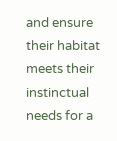and ensure their habitat meets their instinctual needs for a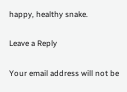happy, healthy snake.

Leave a Reply

Your email address will not be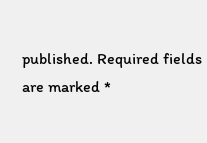published. Required fields are marked *